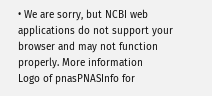• We are sorry, but NCBI web applications do not support your browser and may not function properly. More information
Logo of pnasPNASInfo for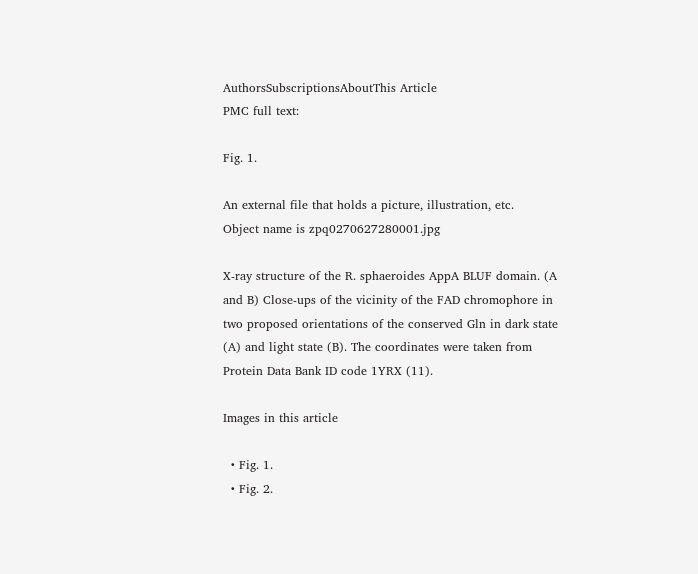AuthorsSubscriptionsAboutThis Article
PMC full text:

Fig. 1.

An external file that holds a picture, illustration, etc.
Object name is zpq0270627280001.jpg

X-ray structure of the R. sphaeroides AppA BLUF domain. (A and B) Close-ups of the vicinity of the FAD chromophore in two proposed orientations of the conserved Gln in dark state (A) and light state (B). The coordinates were taken from Protein Data Bank ID code 1YRX (11).

Images in this article

  • Fig. 1.
  • Fig. 2.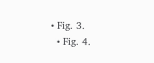• Fig. 3.
  • Fig. 4.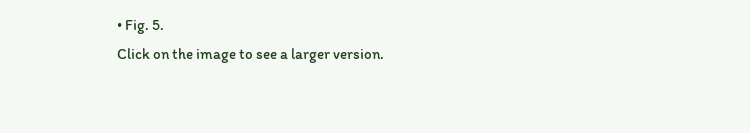• Fig. 5.
Click on the image to see a larger version.